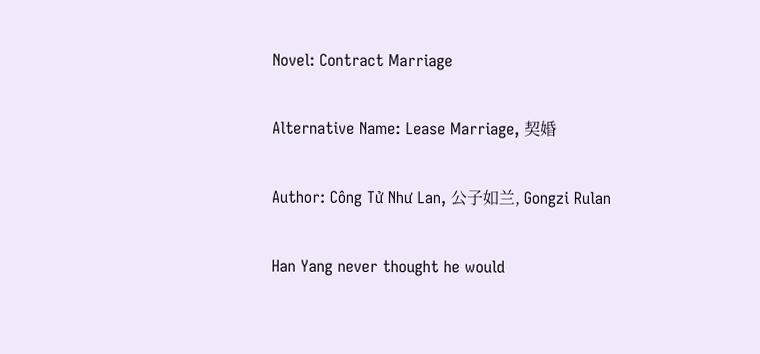Novel: Contract Marriage

Alternative Name: Lease Marriage, 契婚

Author: Công Tử Như Lan, 公子如兰, Gongzi Rulan

Han Yang never thought he would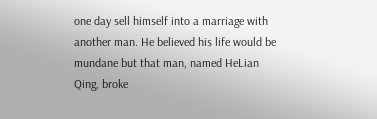one day sell himself into a marriage with another man. He believed his life would be mundane but that man, named HeLian Qing, broke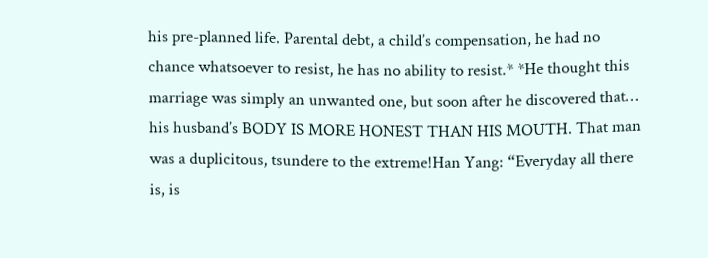his pre-planned life. Parental debt, a child’s compensation, he had no chance whatsoever to resist, he has no ability to resist.* *He thought this marriage was simply an unwanted one, but soon after he discovered that… his husband’s BODY IS MORE HONEST THAN HIS MOUTH. That man was a duplicitous, tsundere to the extreme!Han Yang: “Everyday all there is, is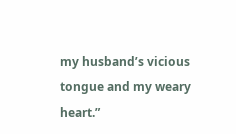my husband’s vicious tongue and my weary heart.”